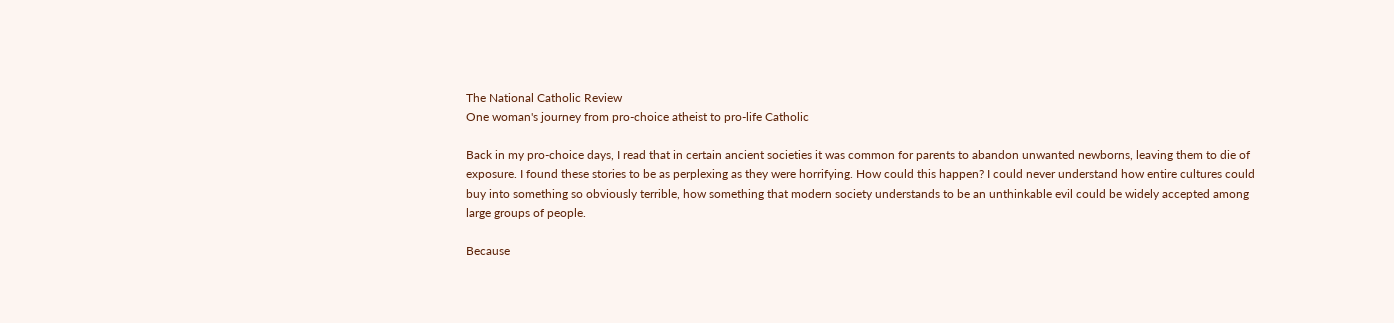The National Catholic Review
One woman's journey from pro-choice atheist to pro-life Catholic

Back in my pro-choice days, I read that in certain ancient societies it was common for parents to abandon unwanted newborns, leaving them to die of exposure. I found these stories to be as perplexing as they were horrifying. How could this happen? I could never understand how entire cultures could buy into something so obviously terrible, how something that modern society understands to be an unthinkable evil could be widely accepted among large groups of people.

Because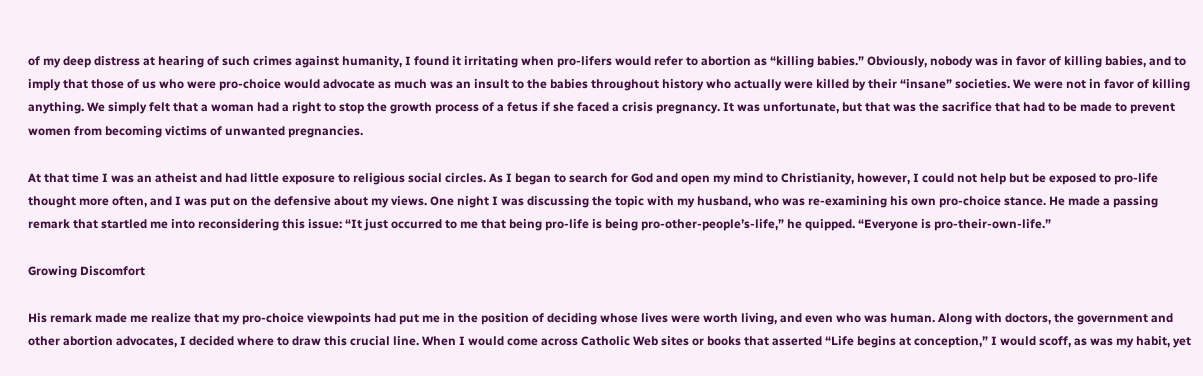of my deep distress at hearing of such crimes against humanity, I found it irritating when pro-lifers would refer to abortion as “killing babies.” Obviously, nobody was in favor of killing babies, and to imply that those of us who were pro-choice would advocate as much was an insult to the babies throughout history who actually were killed by their “insane” societies. We were not in favor of killing anything. We simply felt that a woman had a right to stop the growth process of a fetus if she faced a crisis pregnancy. It was unfortunate, but that was the sacrifice that had to be made to prevent women from becoming victims of unwanted pregnancies.

At that time I was an atheist and had little exposure to religious social circles. As I began to search for God and open my mind to Christianity, however, I could not help but be exposed to pro-life thought more often, and I was put on the defensive about my views. One night I was discussing the topic with my husband, who was re-examining his own pro-choice stance. He made a passing remark that startled me into reconsidering this issue: “It just occurred to me that being pro-life is being pro-other-people’s-life,” he quipped. “Everyone is pro-their-own-life.”

Growing Discomfort

His remark made me realize that my pro-choice viewpoints had put me in the position of deciding whose lives were worth living, and even who was human. Along with doctors, the government and other abortion advocates, I decided where to draw this crucial line. When I would come across Catholic Web sites or books that asserted “Life begins at conception,” I would scoff, as was my habit, yet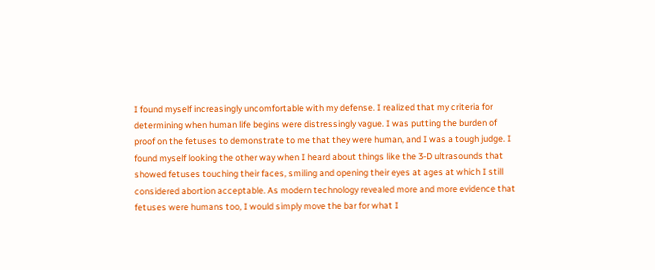I found myself increasingly uncomfortable with my defense. I realized that my criteria for determining when human life begins were distressingly vague. I was putting the burden of proof on the fetuses to demonstrate to me that they were human, and I was a tough judge. I found myself looking the other way when I heard about things like the 3-D ultrasounds that showed fetuses touching their faces, smiling and opening their eyes at ages at which I still considered abortion acceptable. As modern technology revealed more and more evidence that fetuses were humans too, I would simply move the bar for what I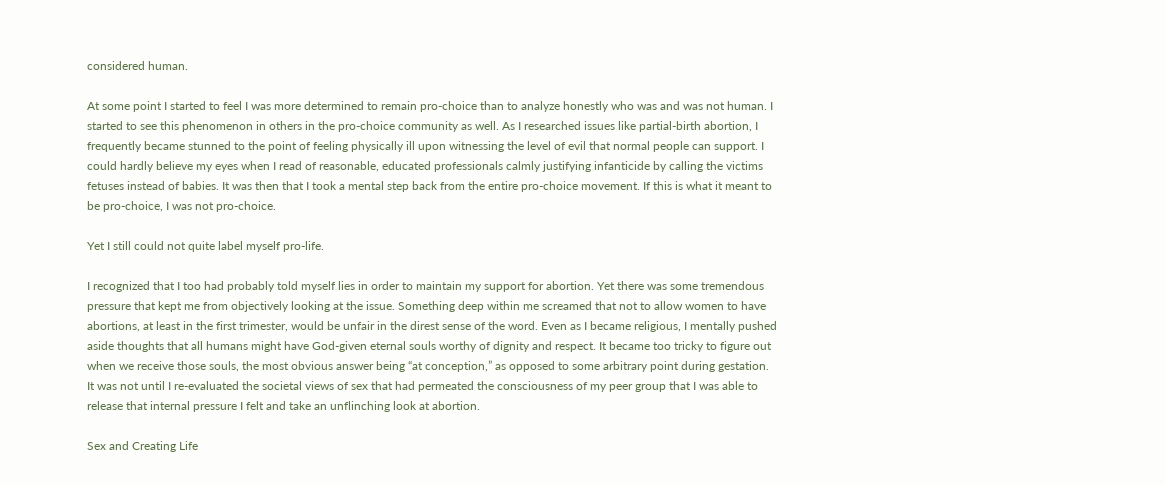considered human.

At some point I started to feel I was more determined to remain pro-choice than to analyze honestly who was and was not human. I started to see this phenomenon in others in the pro-choice community as well. As I researched issues like partial-birth abortion, I frequently became stunned to the point of feeling physically ill upon witnessing the level of evil that normal people can support. I could hardly believe my eyes when I read of reasonable, educated professionals calmly justifying infanticide by calling the victims fetuses instead of babies. It was then that I took a mental step back from the entire pro-choice movement. If this is what it meant to be pro-choice, I was not pro-choice.

Yet I still could not quite label myself pro-life.

I recognized that I too had probably told myself lies in order to maintain my support for abortion. Yet there was some tremendous pressure that kept me from objectively looking at the issue. Something deep within me screamed that not to allow women to have abortions, at least in the first trimester, would be unfair in the direst sense of the word. Even as I became religious, I mentally pushed aside thoughts that all humans might have God-given eternal souls worthy of dignity and respect. It became too tricky to figure out when we receive those souls, the most obvious answer being “at conception,” as opposed to some arbitrary point during gestation. It was not until I re-evaluated the societal views of sex that had permeated the consciousness of my peer group that I was able to release that internal pressure I felt and take an unflinching look at abortion.

Sex and Creating Life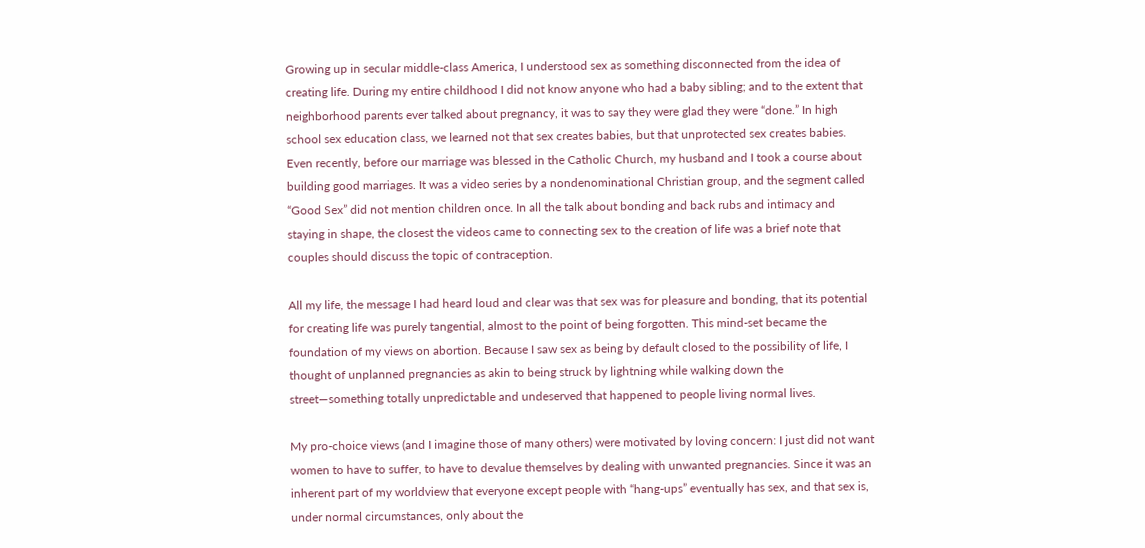Growing up in secular middle-class America, I understood sex as something disconnected from the idea of creating life. During my entire childhood I did not know anyone who had a baby sibling; and to the extent that neighborhood parents ever talked about pregnancy, it was to say they were glad they were “done.” In high school sex education class, we learned not that sex creates babies, but that unprotected sex creates babies. Even recently, before our marriage was blessed in the Catholic Church, my husband and I took a course about building good marriages. It was a video series by a nondenominational Christian group, and the segment called “Good Sex” did not mention children once. In all the talk about bonding and back rubs and intimacy and staying in shape, the closest the videos came to connecting sex to the creation of life was a brief note that couples should discuss the topic of contraception.

All my life, the message I had heard loud and clear was that sex was for pleasure and bonding, that its potential for creating life was purely tangential, almost to the point of being forgotten. This mind-set became the foundation of my views on abortion. Because I saw sex as being by default closed to the possibility of life, I thought of unplanned pregnancies as akin to being struck by lightning while walking down the street—something totally unpredictable and undeserved that happened to people living normal lives.

My pro-choice views (and I imagine those of many others) were motivated by loving concern: I just did not want women to have to suffer, to have to devalue themselves by dealing with unwanted pregnancies. Since it was an inherent part of my worldview that everyone except people with “hang-ups” eventually has sex, and that sex is, under normal circumstances, only about the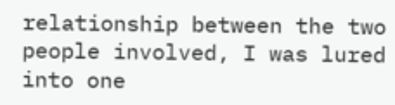relationship between the two people involved, I was lured into one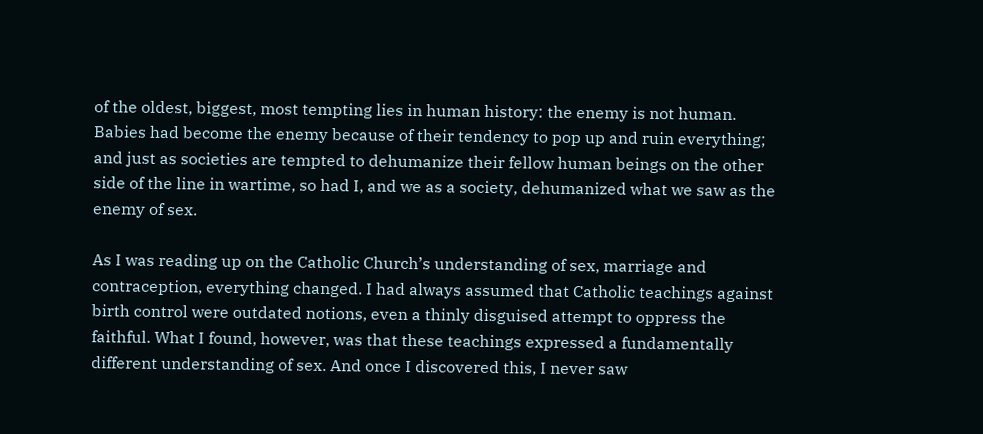of the oldest, biggest, most tempting lies in human history: the enemy is not human. Babies had become the enemy because of their tendency to pop up and ruin everything; and just as societies are tempted to dehumanize their fellow human beings on the other side of the line in wartime, so had I, and we as a society, dehumanized what we saw as the enemy of sex.

As I was reading up on the Catholic Church’s understanding of sex, marriage and contraception, everything changed. I had always assumed that Catholic teachings against birth control were outdated notions, even a thinly disguised attempt to oppress the faithful. What I found, however, was that these teachings expressed a fundamentally different understanding of sex. And once I discovered this, I never saw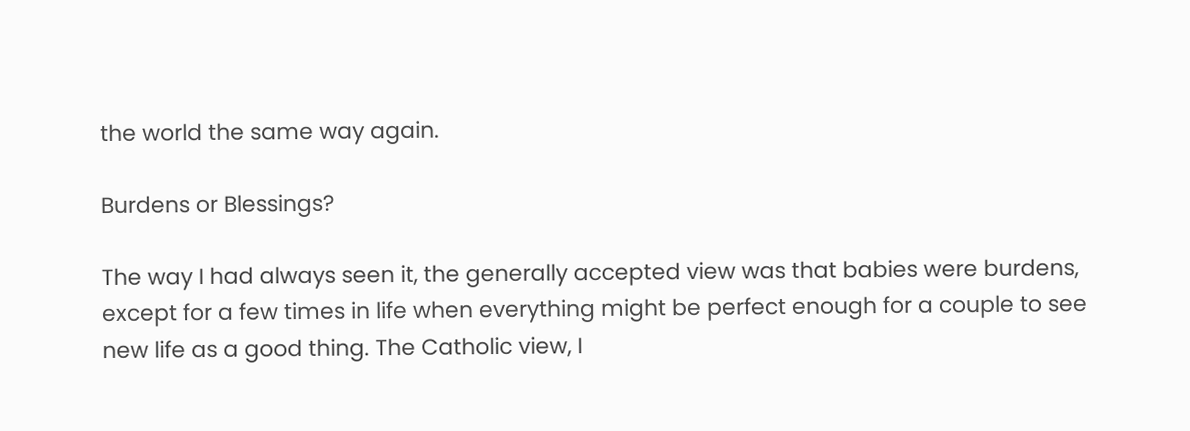the world the same way again.

Burdens or Blessings?

The way I had always seen it, the generally accepted view was that babies were burdens, except for a few times in life when everything might be perfect enough for a couple to see new life as a good thing. The Catholic view, I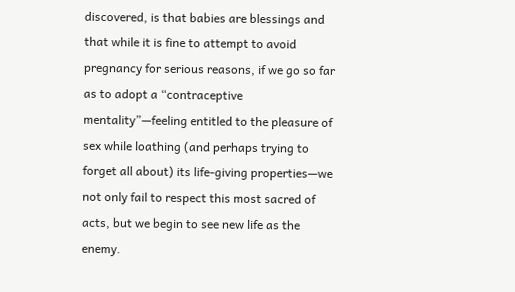discovered, is that babies are blessings and that while it is fine to attempt to avoid pregnancy for serious reasons, if we go so far as to adopt a “contraceptive mentality”—feeling entitled to the pleasure of sex while loathing (and perhaps trying to forget all about) its life-giving properties—we not only fail to respect this most sacred of acts, but we begin to see new life as the enemy.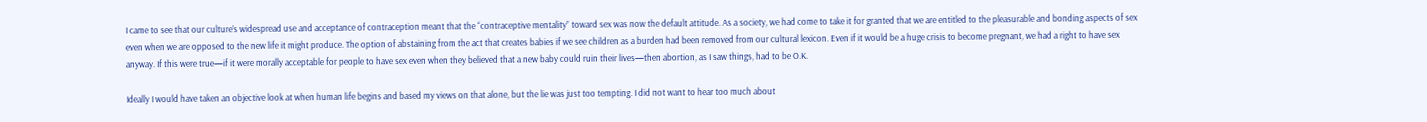I came to see that our culture’s widespread use and acceptance of contraception meant that the “contraceptive mentality” toward sex was now the default attitude. As a society, we had come to take it for granted that we are entitled to the pleasurable and bonding aspects of sex even when we are opposed to the new life it might produce. The option of abstaining from the act that creates babies if we see children as a burden had been removed from our cultural lexicon. Even if it would be a huge crisis to become pregnant, we had a right to have sex anyway. If this were true—if it were morally acceptable for people to have sex even when they believed that a new baby could ruin their lives—then abortion, as I saw things, had to be O.K.

Ideally I would have taken an objective look at when human life begins and based my views on that alone, but the lie was just too tempting. I did not want to hear too much about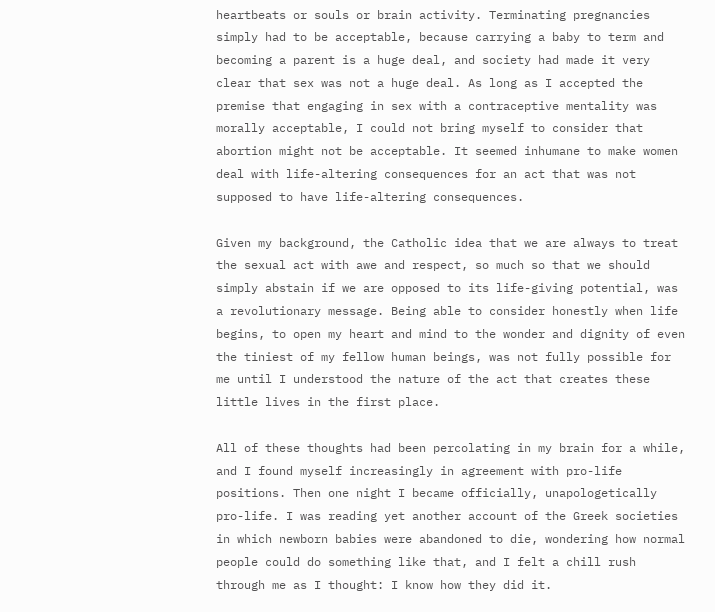heartbeats or souls or brain activity. Terminating pregnancies simply had to be acceptable, because carrying a baby to term and becoming a parent is a huge deal, and society had made it very clear that sex was not a huge deal. As long as I accepted the premise that engaging in sex with a contraceptive mentality was morally acceptable, I could not bring myself to consider that abortion might not be acceptable. It seemed inhumane to make women deal with life-altering consequences for an act that was not supposed to have life-altering consequences.

Given my background, the Catholic idea that we are always to treat the sexual act with awe and respect, so much so that we should simply abstain if we are opposed to its life-giving potential, was a revolutionary message. Being able to consider honestly when life begins, to open my heart and mind to the wonder and dignity of even the tiniest of my fellow human beings, was not fully possible for me until I understood the nature of the act that creates these little lives in the first place.

All of these thoughts had been percolating in my brain for a while, and I found myself increasingly in agreement with pro-life positions. Then one night I became officially, unapologetically pro-life. I was reading yet another account of the Greek societies in which newborn babies were abandoned to die, wondering how normal people could do something like that, and I felt a chill rush through me as I thought: I know how they did it.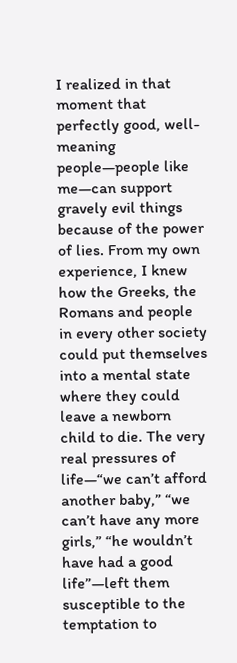I realized in that moment that perfectly good, well-meaning people—people like me—can support gravely evil things because of the power of lies. From my own experience, I knew how the Greeks, the Romans and people in every other society could put themselves into a mental state where they could leave a newborn child to die. The very real pressures of life—“we can’t afford another baby,” “we can’t have any more girls,” “he wouldn’t have had a good life”—left them susceptible to the temptation to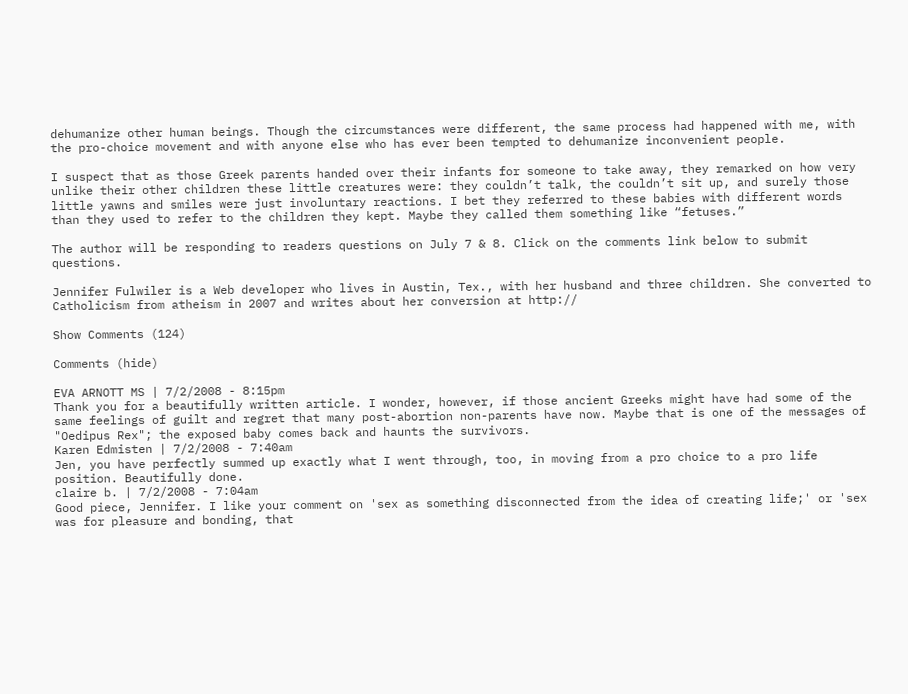dehumanize other human beings. Though the circumstances were different, the same process had happened with me, with the pro-choice movement and with anyone else who has ever been tempted to dehumanize inconvenient people.

I suspect that as those Greek parents handed over their infants for someone to take away, they remarked on how very unlike their other children these little creatures were: they couldn’t talk, the couldn’t sit up, and surely those little yawns and smiles were just involuntary reactions. I bet they referred to these babies with different words than they used to refer to the children they kept. Maybe they called them something like “fetuses.”

The author will be responding to readers questions on July 7 & 8. Click on the comments link below to submit questions.

Jennifer Fulwiler is a Web developer who lives in Austin, Tex., with her husband and three children. She converted to Catholicism from atheism in 2007 and writes about her conversion at http://

Show Comments (124)

Comments (hide)

EVA ARNOTT MS | 7/2/2008 - 8:15pm
Thank you for a beautifully written article. I wonder, however, if those ancient Greeks might have had some of the same feelings of guilt and regret that many post-abortion non-parents have now. Maybe that is one of the messages of "Oedipus Rex"; the exposed baby comes back and haunts the survivors.
Karen Edmisten | 7/2/2008 - 7:40am
Jen, you have perfectly summed up exactly what I went through, too, in moving from a pro choice to a pro life position. Beautifully done.
claire b. | 7/2/2008 - 7:04am
Good piece, Jennifer. I like your comment on 'sex as something disconnected from the idea of creating life;' or 'sex was for pleasure and bonding, that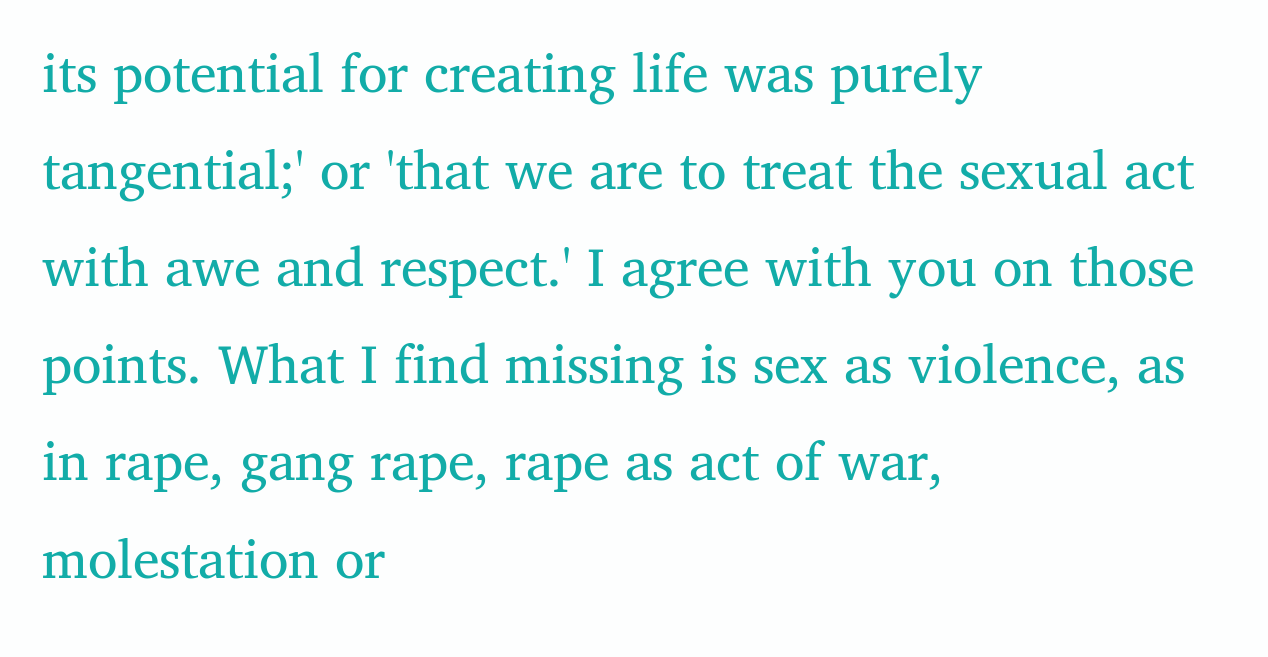its potential for creating life was purely tangential;' or 'that we are to treat the sexual act with awe and respect.' I agree with you on those points. What I find missing is sex as violence, as in rape, gang rape, rape as act of war, molestation or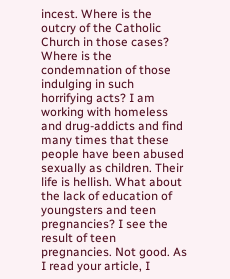incest. Where is the outcry of the Catholic Church in those cases? Where is the condemnation of those indulging in such horrifying acts? I am working with homeless and drug-addicts and find many times that these people have been abused sexually as children. Their life is hellish. What about the lack of education of youngsters and teen pregnancies? I see the result of teen pregnancies. Not good. As I read your article, I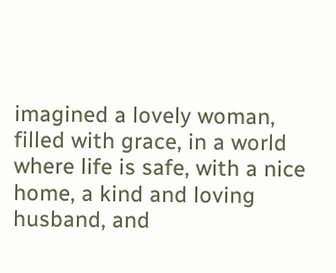imagined a lovely woman, filled with grace, in a world where life is safe, with a nice home, a kind and loving husband, and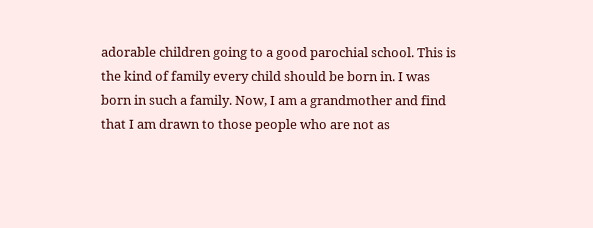adorable children going to a good parochial school. This is the kind of family every child should be born in. I was born in such a family. Now, I am a grandmother and find that I am drawn to those people who are not as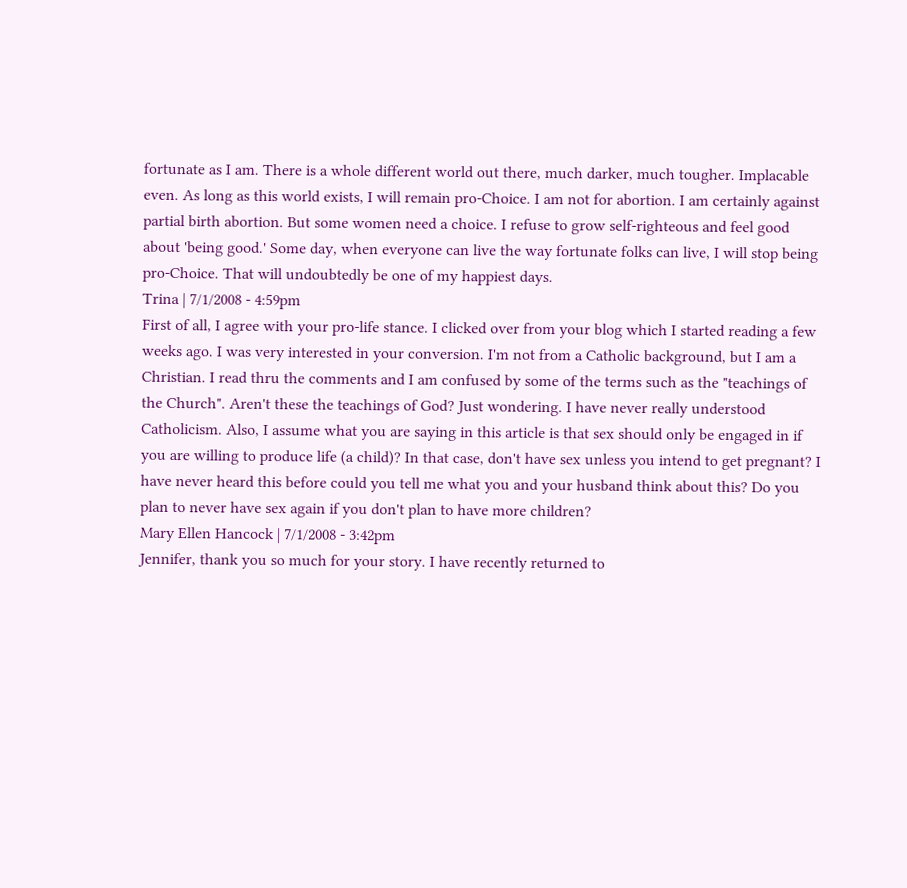fortunate as I am. There is a whole different world out there, much darker, much tougher. Implacable even. As long as this world exists, I will remain pro-Choice. I am not for abortion. I am certainly against partial birth abortion. But some women need a choice. I refuse to grow self-righteous and feel good about 'being good.' Some day, when everyone can live the way fortunate folks can live, I will stop being pro-Choice. That will undoubtedly be one of my happiest days.
Trina | 7/1/2008 - 4:59pm
First of all, I agree with your pro-life stance. I clicked over from your blog which I started reading a few weeks ago. I was very interested in your conversion. I'm not from a Catholic background, but I am a Christian. I read thru the comments and I am confused by some of the terms such as the "teachings of the Church". Aren't these the teachings of God? Just wondering. I have never really understood Catholicism. Also, I assume what you are saying in this article is that sex should only be engaged in if you are willing to produce life (a child)? In that case, don't have sex unless you intend to get pregnant? I have never heard this before could you tell me what you and your husband think about this? Do you plan to never have sex again if you don't plan to have more children?
Mary Ellen Hancock | 7/1/2008 - 3:42pm
Jennifer, thank you so much for your story. I have recently returned to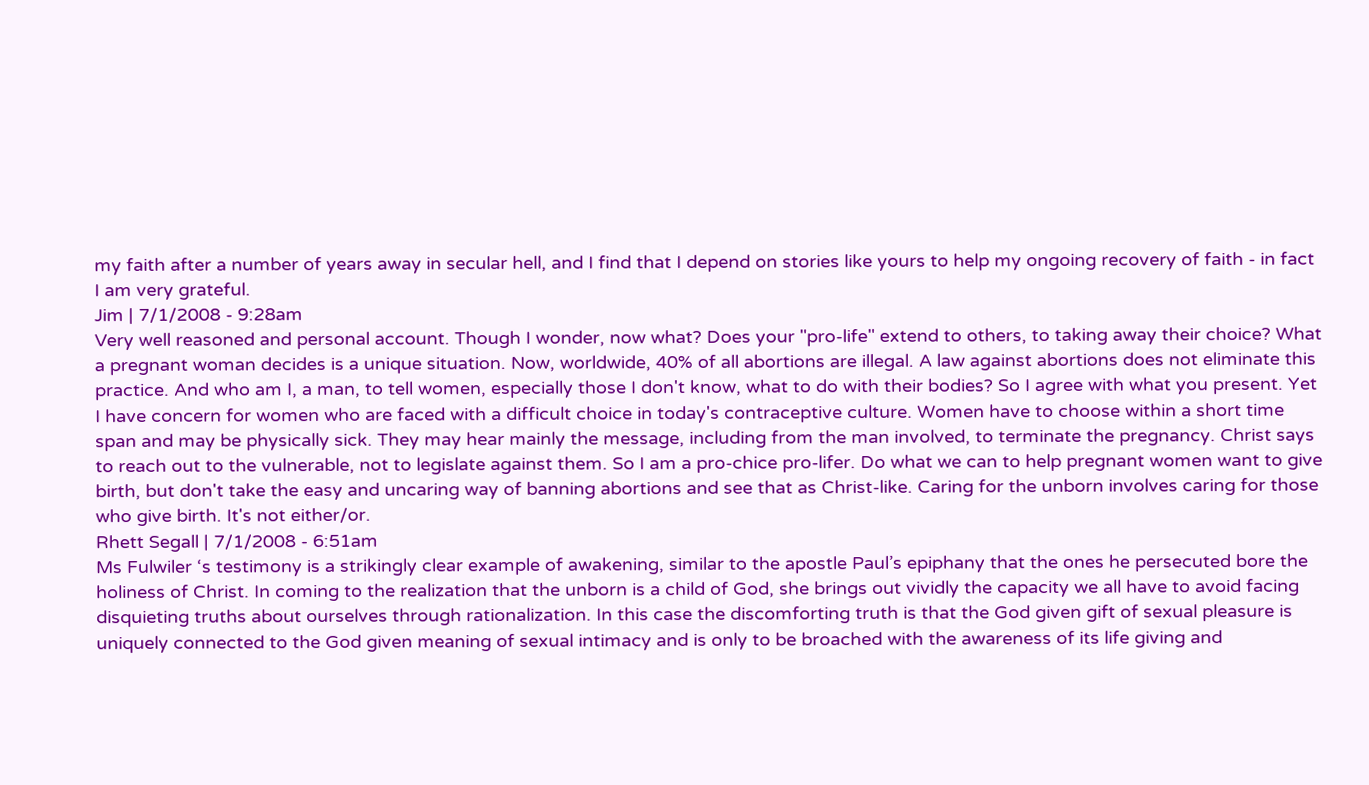my faith after a number of years away in secular hell, and I find that I depend on stories like yours to help my ongoing recovery of faith - in fact I am very grateful.
Jim | 7/1/2008 - 9:28am
Very well reasoned and personal account. Though I wonder, now what? Does your "pro-life" extend to others, to taking away their choice? What a pregnant woman decides is a unique situation. Now, worldwide, 40% of all abortions are illegal. A law against abortions does not eliminate this practice. And who am I, a man, to tell women, especially those I don't know, what to do with their bodies? So I agree with what you present. Yet I have concern for women who are faced with a difficult choice in today's contraceptive culture. Women have to choose within a short time span and may be physically sick. They may hear mainly the message, including from the man involved, to terminate the pregnancy. Christ says to reach out to the vulnerable, not to legislate against them. So I am a pro-chice pro-lifer. Do what we can to help pregnant women want to give birth, but don't take the easy and uncaring way of banning abortions and see that as Christ-like. Caring for the unborn involves caring for those who give birth. It's not either/or.
Rhett Segall | 7/1/2008 - 6:51am
Ms Fulwiler ‘s testimony is a strikingly clear example of awakening, similar to the apostle Paul’s epiphany that the ones he persecuted bore the holiness of Christ. In coming to the realization that the unborn is a child of God, she brings out vividly the capacity we all have to avoid facing disquieting truths about ourselves through rationalization. In this case the discomforting truth is that the God given gift of sexual pleasure is uniquely connected to the God given meaning of sexual intimacy and is only to be broached with the awareness of its life giving and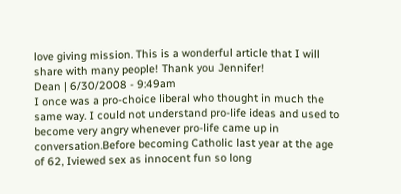love giving mission. This is a wonderful article that I will share with many people! Thank you Jennifer!
Dean | 6/30/2008 - 9:49am
I once was a pro-choice liberal who thought in much the same way. I could not understand pro-life ideas and used to become very angry whenever pro-life came up in conversation.Before becoming Catholic last year at the age of 62, Iviewed sex as innocent fun so long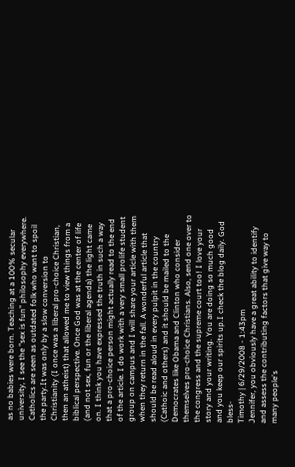as no babies were born. Teaching at a 100% secular university, I see the "sex is fun" philosophy everywhere. Catholics are seen as outdated folk who want to spoil the party.It was only by a slow conversion to Christianity (I once was a liberal pro-choice Christian, then an atheist) that allowed me to view things from a biblical perspective. Once God was at the center of life (and not sex, fun or the liberal agenda) the light came on. I think you have expressed the truth in such a way that a pro-choice person might actually read to the end of the article. I do work with a very small prolife student group on campus and I will share your article with them when they return in the fall. A wonderful article that should be read aloud in every pulpit in the country (Cathoic and others) and it should be mailed to the Democrates like Obama and Clinton who consider themselves pro-choice Christians. Also, send one over to the congress and the supreme court too! I love your story and your writing. You are doing so much good and you keep our spirits up.I check the blog daily. God bless-
Timothy | 6/29/2008 - 1:43pm
Jennifer, you obviously have a great ability to identify and assess the contributing factors that give way to many people's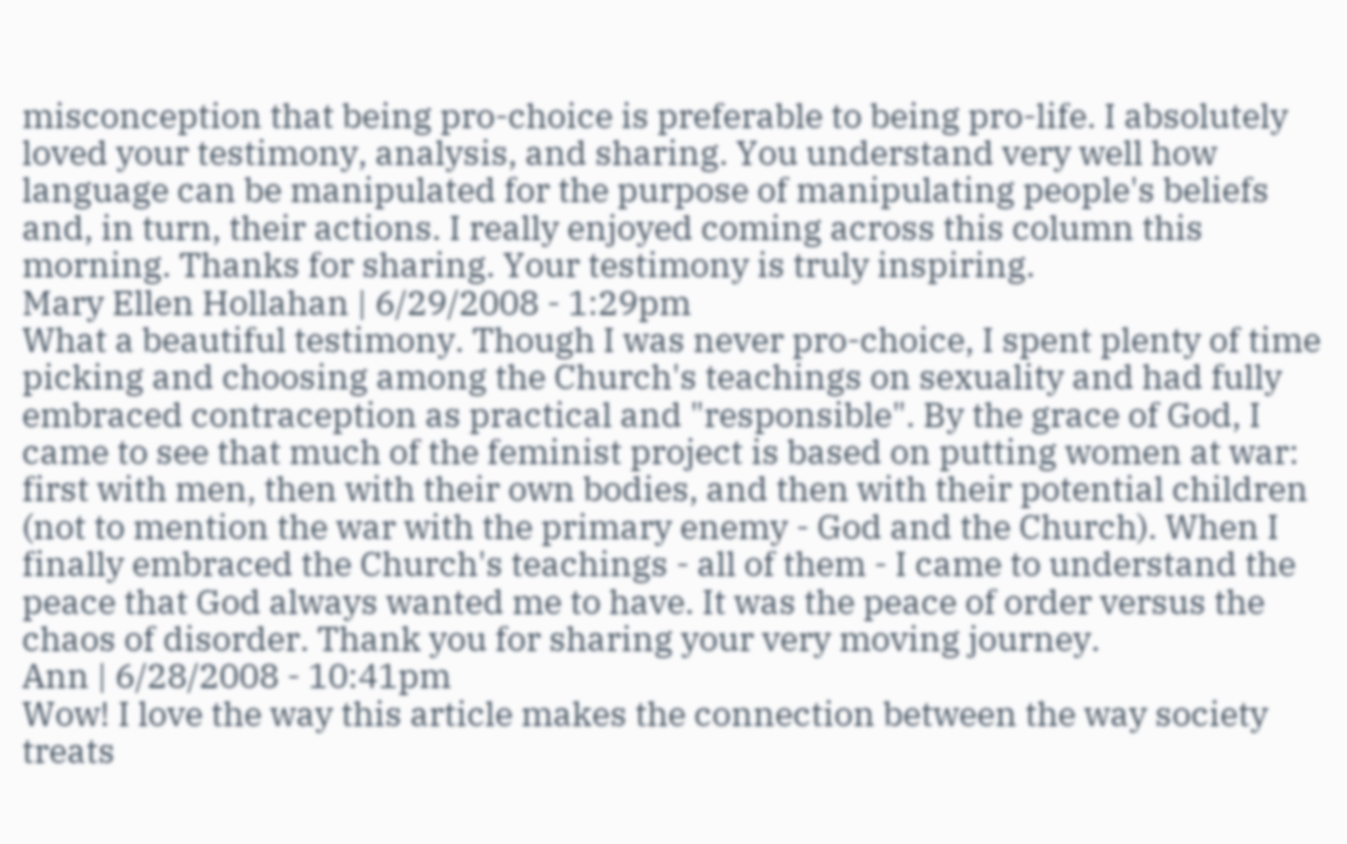misconception that being pro-choice is preferable to being pro-life. I absolutely loved your testimony, analysis, and sharing. You understand very well how language can be manipulated for the purpose of manipulating people's beliefs and, in turn, their actions. I really enjoyed coming across this column this morning. Thanks for sharing. Your testimony is truly inspiring.
Mary Ellen Hollahan | 6/29/2008 - 1:29pm
What a beautiful testimony. Though I was never pro-choice, I spent plenty of time picking and choosing among the Church's teachings on sexuality and had fully embraced contraception as practical and "responsible". By the grace of God, I came to see that much of the feminist project is based on putting women at war: first with men, then with their own bodies, and then with their potential children (not to mention the war with the primary enemy - God and the Church). When I finally embraced the Church's teachings - all of them - I came to understand the peace that God always wanted me to have. It was the peace of order versus the chaos of disorder. Thank you for sharing your very moving journey.
Ann | 6/28/2008 - 10:41pm
Wow! I love the way this article makes the connection between the way society treats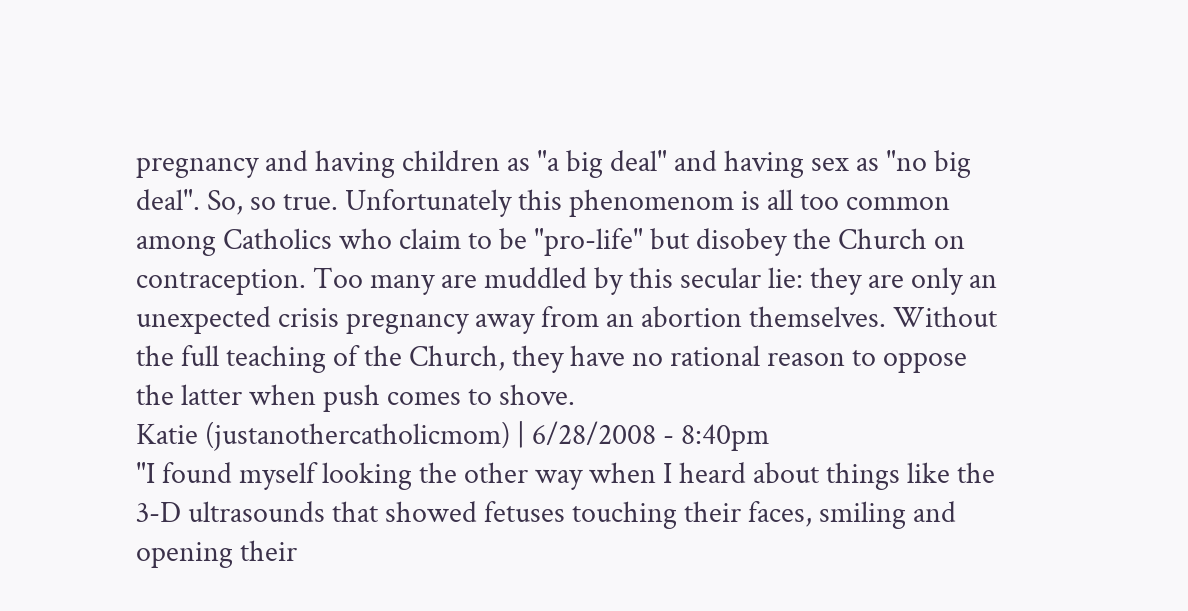pregnancy and having children as "a big deal" and having sex as "no big deal". So, so true. Unfortunately this phenomenom is all too common among Catholics who claim to be "pro-life" but disobey the Church on contraception. Too many are muddled by this secular lie: they are only an unexpected crisis pregnancy away from an abortion themselves. Without the full teaching of the Church, they have no rational reason to oppose the latter when push comes to shove.
Katie (justanothercatholicmom) | 6/28/2008 - 8:40pm
"I found myself looking the other way when I heard about things like the 3-D ultrasounds that showed fetuses touching their faces, smiling and opening their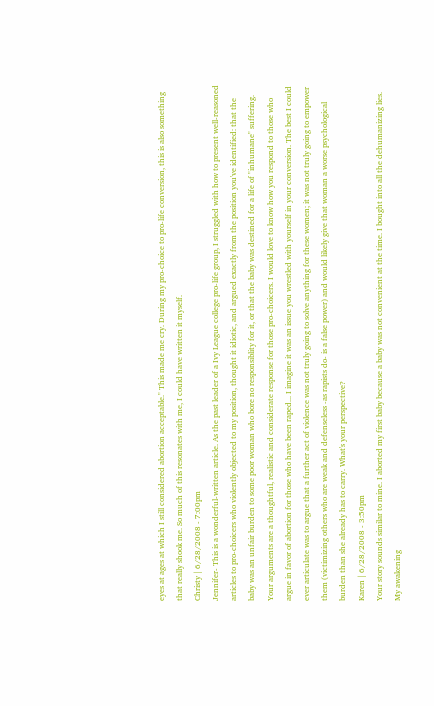eyes at ages at which I still considered abortion acceptable." This made me cry. During my pro-choice to pro-life conversion, this is also something that really shook me. So much of this resonates with me, I could have written it myself.
Christy | 6/28/2008 - 7:00pm
Jennifer- This is a wonderful-written article. As the past leader of a Ivy League college pro-life group, I struggled with how to present well-reasoned articles to pro-choicers who violently objected to my position, thought it idiotic, and argued exactly from the position you've identified: that the baby was an unfair burden to some poor woman who bore no responsiblity for it, or that the baby was destined for a life of "inhumane" suffering. Your arguments are a thoughtful, realistic and considerate response for those pro-choicers. I would love to know how you respond to those who argue in favor of abortion for those who have been raped... I imagine it was an issue you wrestled with yourself in your conversion. The best I could ever articulate was to argue that a further act of violence was not truly going to solve anything for these women; it was not truly going to empower them (victimizing others who are weak and defenseless -as rapists do- is a false power) and would likely give that woman a worse psychological burden than she already has to carry. What's your perspective?
Karen | 6/28/2008 - 3:50pm
Your story sounds similar to mine. I aborted my first baby because a baby was not convenient at the time. I bought into all the dehumanizing lies. My awakening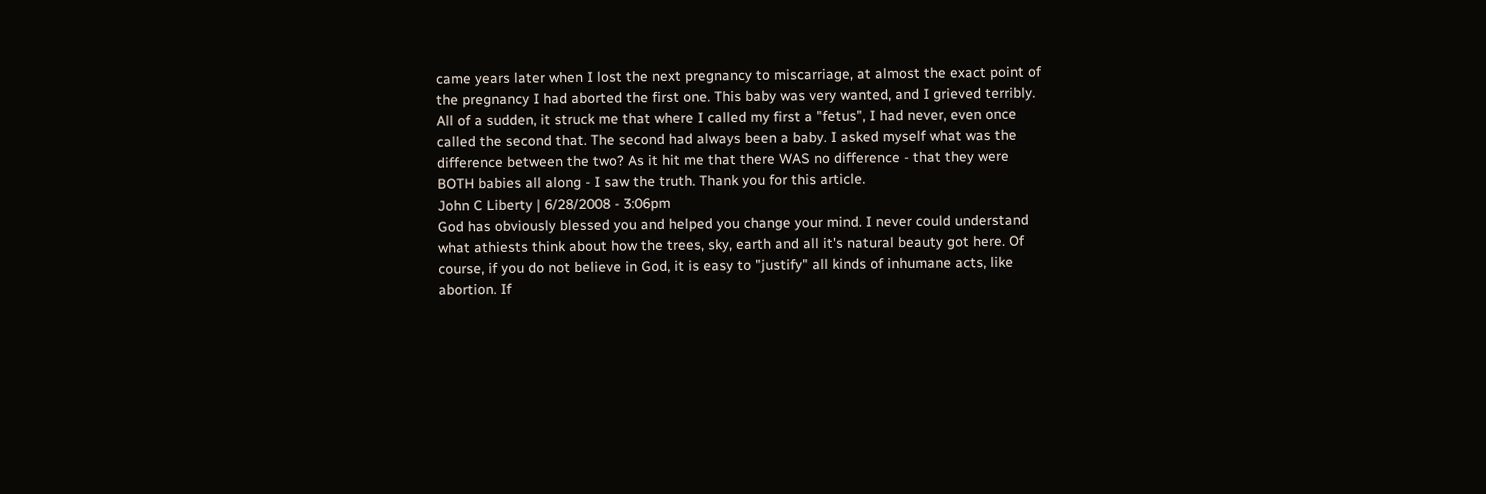came years later when I lost the next pregnancy to miscarriage, at almost the exact point of the pregnancy I had aborted the first one. This baby was very wanted, and I grieved terribly. All of a sudden, it struck me that where I called my first a "fetus", I had never, even once called the second that. The second had always been a baby. I asked myself what was the difference between the two? As it hit me that there WAS no difference - that they were BOTH babies all along - I saw the truth. Thank you for this article.
John C Liberty | 6/28/2008 - 3:06pm
God has obviously blessed you and helped you change your mind. I never could understand what athiests think about how the trees, sky, earth and all it's natural beauty got here. Of course, if you do not believe in God, it is easy to "justify" all kinds of inhumane acts, like abortion. If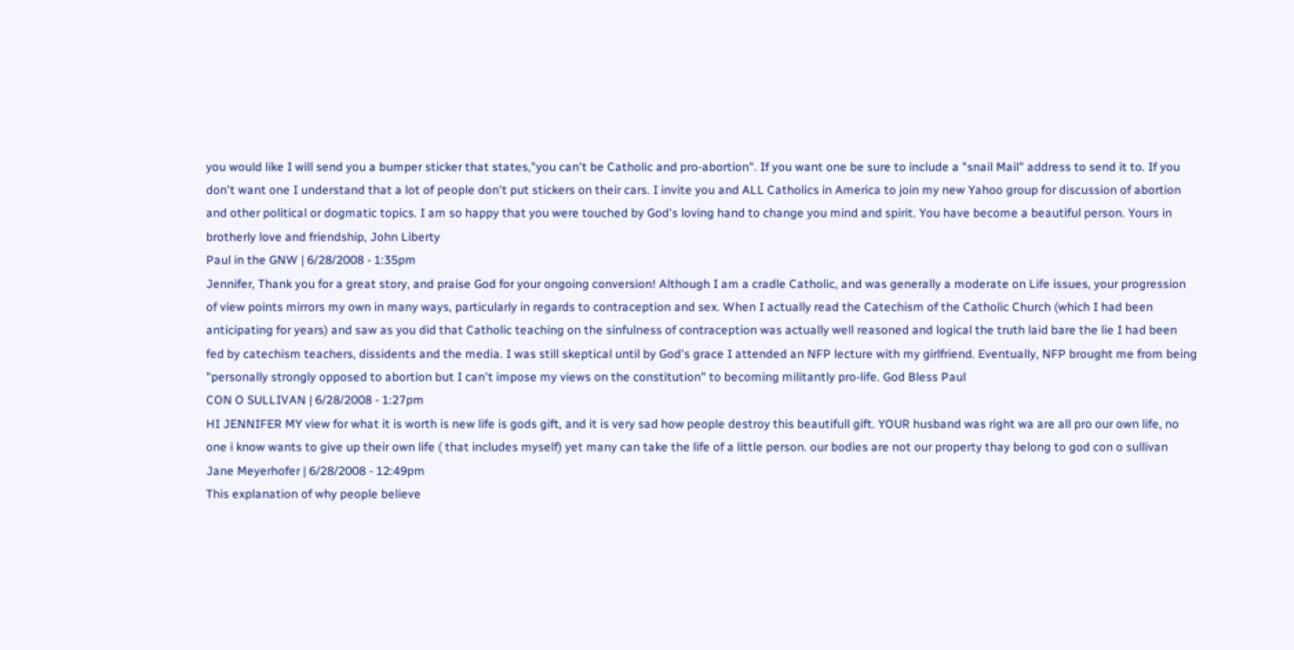you would like I will send you a bumper sticker that states,"you can't be Catholic and pro-abortion". If you want one be sure to include a "snail Mail" address to send it to. If you don't want one I understand that a lot of people don't put stickers on their cars. I invite you and ALL Catholics in America to join my new Yahoo group for discussion of abortion and other political or dogmatic topics. I am so happy that you were touched by God's loving hand to change you mind and spirit. You have become a beautiful person. Yours in brotherly love and friendship, John Liberty
Paul in the GNW | 6/28/2008 - 1:35pm
Jennifer, Thank you for a great story, and praise God for your ongoing conversion! Although I am a cradle Catholic, and was generally a moderate on Life issues, your progression of view points mirrors my own in many ways, particularly in regards to contraception and sex. When I actually read the Catechism of the Catholic Church (which I had been anticipating for years) and saw as you did that Catholic teaching on the sinfulness of contraception was actually well reasoned and logical the truth laid bare the lie I had been fed by catechism teachers, dissidents and the media. I was still skeptical until by God's grace I attended an NFP lecture with my girlfriend. Eventually, NFP brought me from being "personally strongly opposed to abortion but I can't impose my views on the constitution" to becoming militantly pro-life. God Bless Paul
CON O SULLIVAN | 6/28/2008 - 1:27pm
HI JENNIFER MY view for what it is worth is new life is gods gift, and it is very sad how people destroy this beautifull gift. YOUR husband was right wa are all pro our own life, no one i know wants to give up their own life ( that includes myself) yet many can take the life of a little person. our bodies are not our property thay belong to god con o sullivan
Jane Meyerhofer | 6/28/2008 - 12:49pm
This explanation of why people believe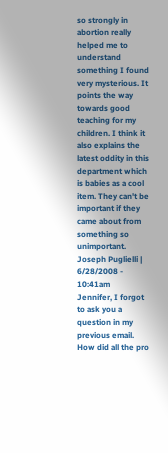so strongly in abortion really helped me to understand something I found very mysterious. It points the way towards good teaching for my children. I think it also explains the latest oddity in this department which is babies as a cool item. They can't be important if they came about from something so unimportant.
Joseph Puglielli | 6/28/2008 - 10:41am
Jennifer, I forgot to ask you a question in my previous email. How did all the pro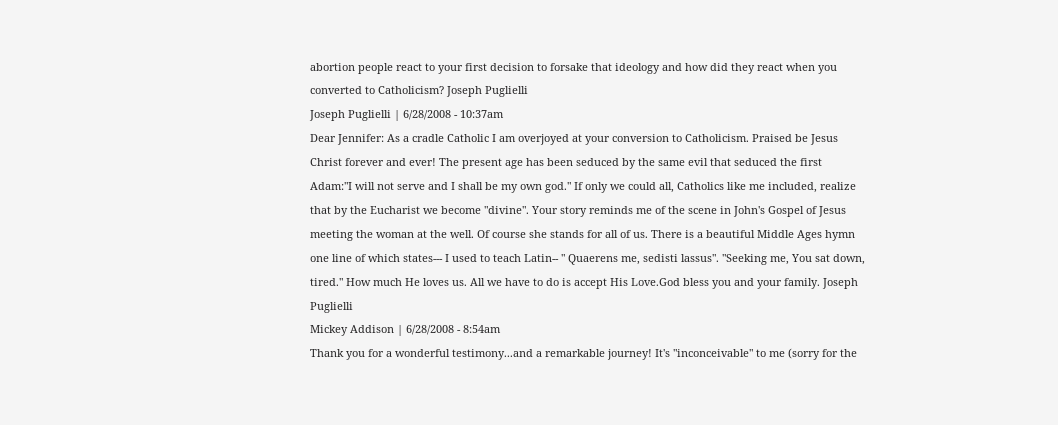abortion people react to your first decision to forsake that ideology and how did they react when you converted to Catholicism? Joseph Puglielli
Joseph Puglielli | 6/28/2008 - 10:37am
Dear Jennifer: As a cradle Catholic I am overjoyed at your conversion to Catholicism. Praised be Jesus Christ forever and ever! The present age has been seduced by the same evil that seduced the first Adam:"I will not serve and I shall be my own god." If only we could all, Catholics like me included, realize that by the Eucharist we become "divine". Your story reminds me of the scene in John's Gospel of Jesus meeting the woman at the well. Of course she stands for all of us. There is a beautiful Middle Ages hymn one line of which states--- I used to teach Latin-- " Quaerens me, sedisti lassus". "Seeking me, You sat down, tired." How much He loves us. All we have to do is accept His Love.God bless you and your family. Joseph Puglielli
Mickey Addison | 6/28/2008 - 8:54am
Thank you for a wonderful testimony...and a remarkable journey! It's "inconceivable" to me (sorry for the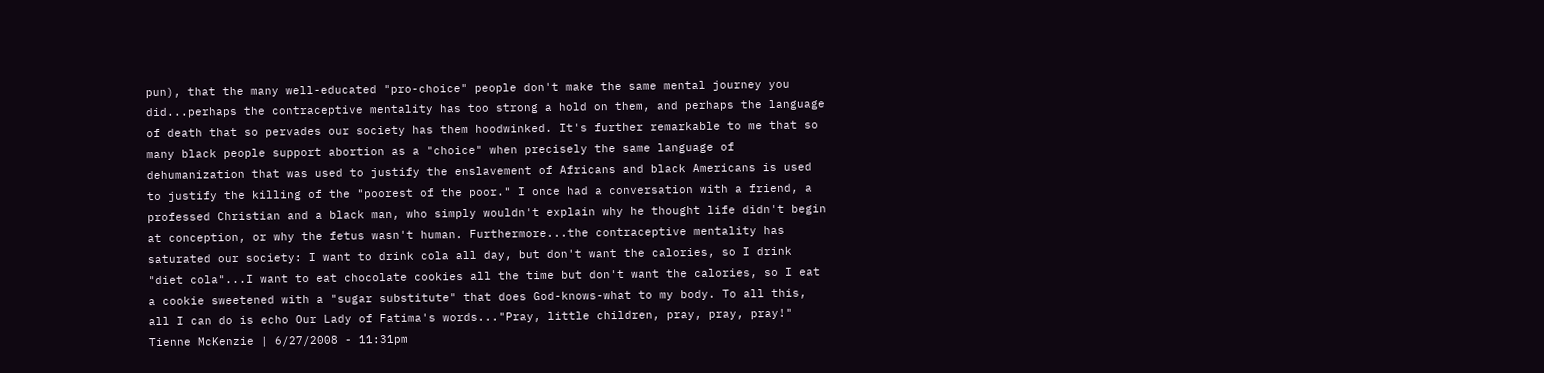pun), that the many well-educated "pro-choice" people don't make the same mental journey you did...perhaps the contraceptive mentality has too strong a hold on them, and perhaps the language of death that so pervades our society has them hoodwinked. It's further remarkable to me that so many black people support abortion as a "choice" when precisely the same language of dehumanization that was used to justify the enslavement of Africans and black Americans is used to justify the killing of the "poorest of the poor." I once had a conversation with a friend, a professed Christian and a black man, who simply wouldn't explain why he thought life didn't begin at conception, or why the fetus wasn't human. Furthermore...the contraceptive mentality has saturated our society: I want to drink cola all day, but don't want the calories, so I drink "diet cola"...I want to eat chocolate cookies all the time but don't want the calories, so I eat a cookie sweetened with a "sugar substitute" that does God-knows-what to my body. To all this, all I can do is echo Our Lady of Fatima's words..."Pray, little children, pray, pray, pray!"
Tienne McKenzie | 6/27/2008 - 11:31pm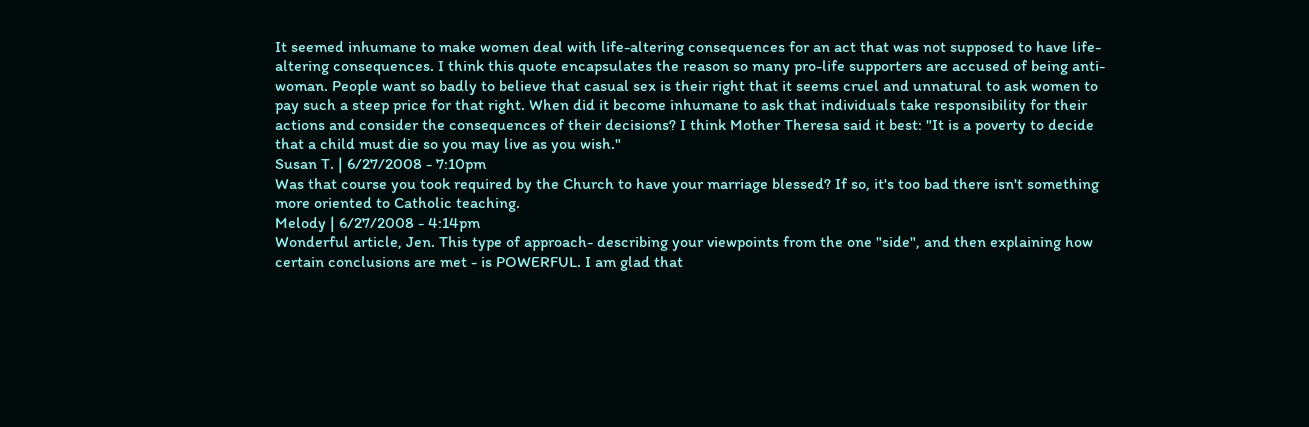It seemed inhumane to make women deal with life-altering consequences for an act that was not supposed to have life-altering consequences. I think this quote encapsulates the reason so many pro-life supporters are accused of being anti-woman. People want so badly to believe that casual sex is their right that it seems cruel and unnatural to ask women to pay such a steep price for that right. When did it become inhumane to ask that individuals take responsibility for their actions and consider the consequences of their decisions? I think Mother Theresa said it best: "It is a poverty to decide that a child must die so you may live as you wish."
Susan T. | 6/27/2008 - 7:10pm
Was that course you took required by the Church to have your marriage blessed? If so, it's too bad there isn't something more oriented to Catholic teaching.
Melody | 6/27/2008 - 4:14pm
Wonderful article, Jen. This type of approach- describing your viewpoints from the one "side", and then explaining how certain conclusions are met - is POWERFUL. I am glad that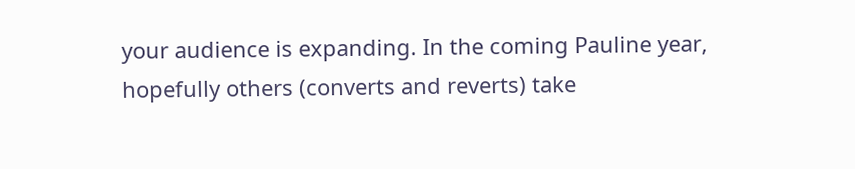your audience is expanding. In the coming Pauline year, hopefully others (converts and reverts) take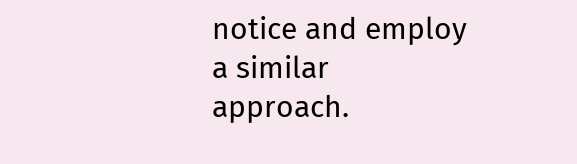notice and employ a similar approach.